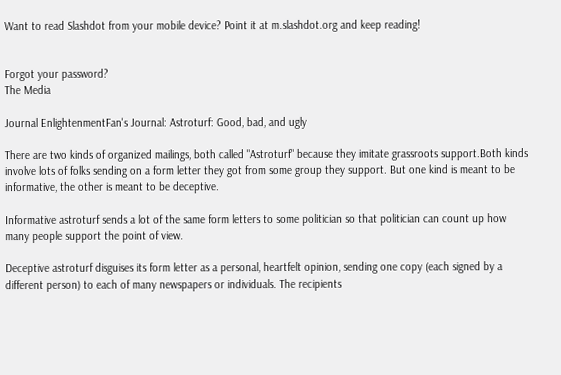Want to read Slashdot from your mobile device? Point it at m.slashdot.org and keep reading!


Forgot your password?
The Media

Journal EnlightenmentFan's Journal: Astroturf: Good, bad, and ugly

There are two kinds of organized mailings, both called "Astroturf" because they imitate grassroots support.Both kinds involve lots of folks sending on a form letter they got from some group they support. But one kind is meant to be informative, the other is meant to be deceptive.

Informative astroturf sends a lot of the same form letters to some politician so that politician can count up how many people support the point of view.

Deceptive astroturf disguises its form letter as a personal, heartfelt opinion, sending one copy (each signed by a different person) to each of many newspapers or individuals. The recipients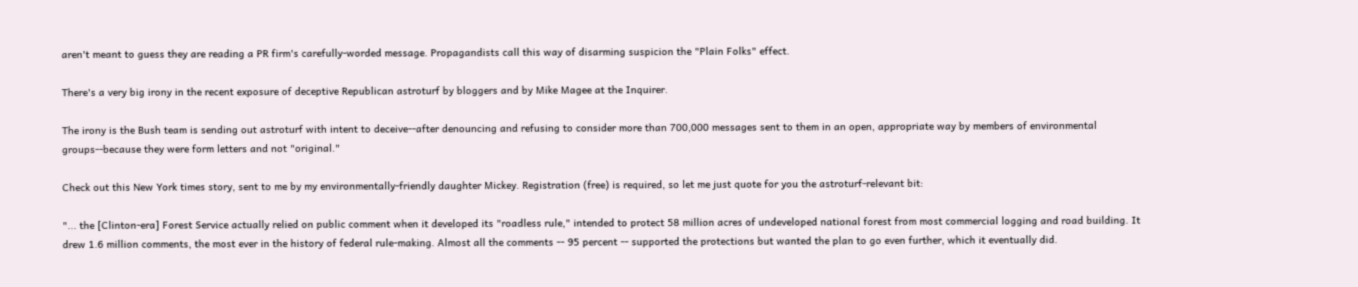aren't meant to guess they are reading a PR firm's carefully-worded message. Propagandists call this way of disarming suspicion the "Plain Folks" effect.

There's a very big irony in the recent exposure of deceptive Republican astroturf by bloggers and by Mike Magee at the Inquirer.

The irony is the Bush team is sending out astroturf with intent to deceive--after denouncing and refusing to consider more than 700,000 messages sent to them in an open, appropriate way by members of environmental groups--because they were form letters and not "original."

Check out this New York times story, sent to me by my environmentally-friendly daughter Mickey. Registration (free) is required, so let me just quote for you the astroturf-relevant bit:

"... the [Clinton-era] Forest Service actually relied on public comment when it developed its "roadless rule," intended to protect 58 million acres of undeveloped national forest from most commercial logging and road building. It drew 1.6 million comments, the most ever in the history of federal rule-making. Almost all the comments -- 95 percent -- supported the protections but wanted the plan to go even further, which it eventually did.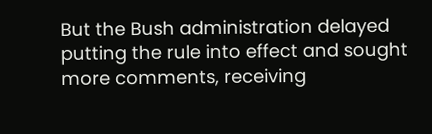But the Bush administration delayed putting the rule into effect and sought more comments, receiving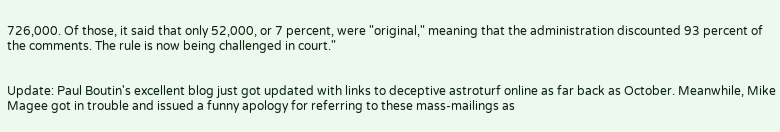726,000. Of those, it said that only 52,000, or 7 percent, were "original," meaning that the administration discounted 93 percent of the comments. The rule is now being challenged in court."


Update: Paul Boutin's excellent blog just got updated with links to deceptive astroturf online as far back as October. Meanwhile, Mike Magee got in trouble and issued a funny apology for referring to these mass-mailings as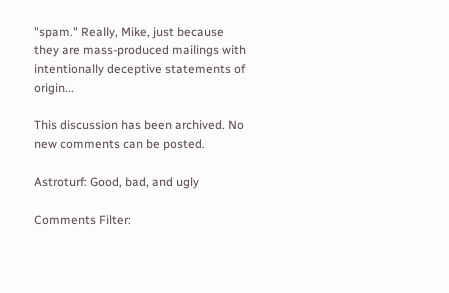"spam." Really, Mike, just because they are mass-produced mailings with intentionally deceptive statements of origin...

This discussion has been archived. No new comments can be posted.

Astroturf: Good, bad, and ugly

Comments Filter: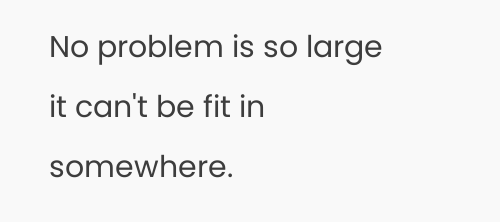No problem is so large it can't be fit in somewhere.